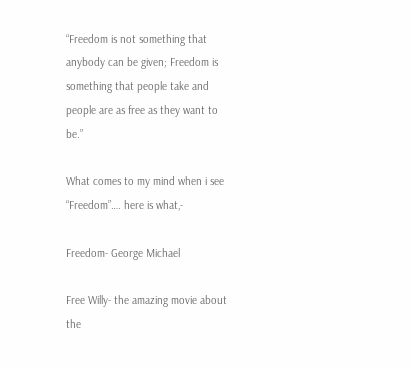“Freedom is not something that anybody can be given; Freedom is something that people take and people are as free as they want to be.”

What comes to my mind when i see “Freedom”…. here is what,-

Freedom- George Michael

Free Willy- the amazing movie about the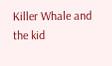Killer Whale and the kid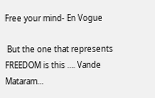Free your mind- En Vogue

 But the one that represents FREEDOM is this …. Vande Mataram…